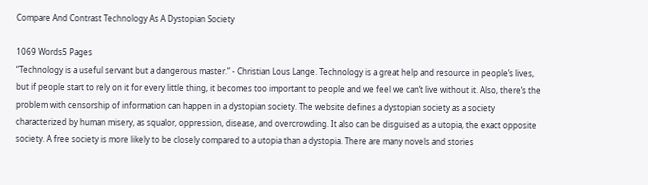Compare And Contrast Technology As A Dystopian Society

1069 Words5 Pages
“Technology is a useful servant but a dangerous master.” - Christian Lous Lange. Technology is a great help and resource in people’s lives, but if people start to rely on it for every little thing, it becomes too important to people and we feel we can’t live without it. Also, there’s the problem with censorship of information can happen in a dystopian society. The website defines a dystopian society as a society characterized by human misery, as squalor, oppression, disease, and overcrowding. It also can be disguised as a utopia, the exact opposite society. A free society is more likely to be closely compared to a utopia than a dystopia. There are many novels and stories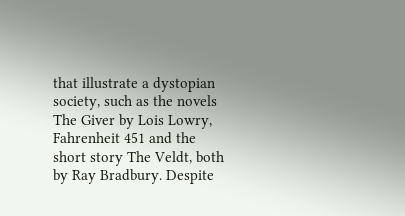that illustrate a dystopian society, such as the novels The Giver by Lois Lowry, Fahrenheit 451 and the short story The Veldt, both by Ray Bradbury. Despite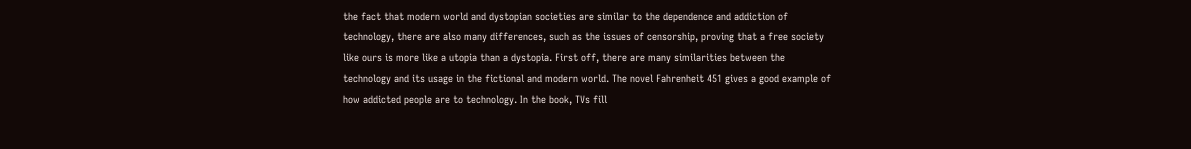the fact that modern world and dystopian societies are similar to the dependence and addiction of technology, there are also many differences, such as the issues of censorship, proving that a free society like ours is more like a utopia than a dystopia. First off, there are many similarities between the technology and its usage in the fictional and modern world. The novel Fahrenheit 451 gives a good example of how addicted people are to technology. In the book, TVs fill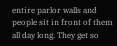entire parlor walls and people sit in front of them all day long. They get so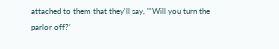attached to them that they'll say, "'Will you turn the parlor off?'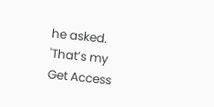he asked. 'That’s my
Get Access